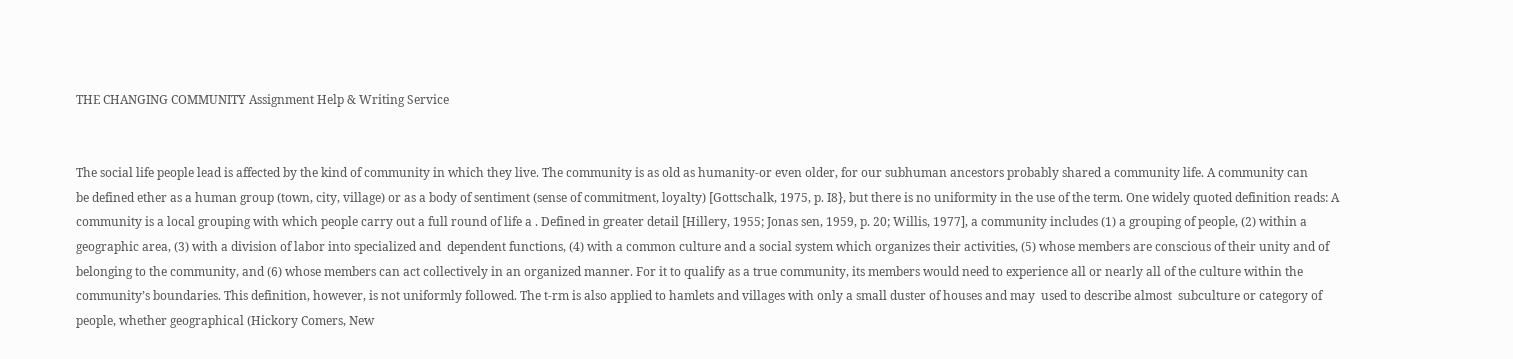THE CHANGING COMMUNITY Assignment Help & Writing Service


The social life people lead is affected by the kind of community in which they live. The community is as old as humanity-or even older, for our subhuman ancestors probably shared a community life. A community can
be defined ether as a human group (town, city, village) or as a body of sentiment (sense of commitment, loyalty) [Gottschalk, 1975, p. I8}, but there is no uniformity in the use of the term. One widely quoted definition reads: A community is a local grouping with which people carry out a full round of life a . Defined in greater detail [Hillery, 1955; Jonas sen, 1959, p. 20; Willis, 1977], a community includes (1) a grouping of people, (2) within a geographic area, (3) with a division of labor into specialized and  dependent functions, (4) with a common culture and a social system which organizes their activities, (5) whose members are conscious of their unity and of belonging to the community, and (6) whose members can act collectively in an organized manner. For it to qualify as a true community, its members would need to experience all or nearly all of the culture within the community’s boundaries. This definition, however, is not uniformly followed. The t-rm is also applied to hamlets and villages with only a small duster of houses and may  used to describe almost  subculture or category of people, whether geographical (Hickory Comers, New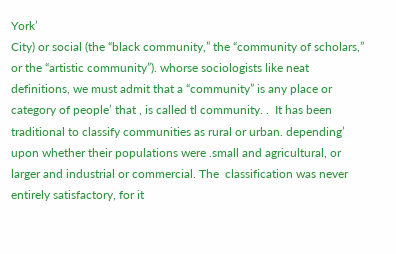York’
City) or social (the “black community,” the “community of scholars,” or the “artistic community”). whorse sociologists like neat definitions, we must admit that a “community” is any place or category of people’ that , is called tl community. .  It has been traditional to classify communities as rural or urban. depending’ upon whether their populations were .small and agricultural, or larger and industrial or commercial. The  classification was never entirely satisfactory, for it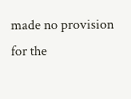made no provision for the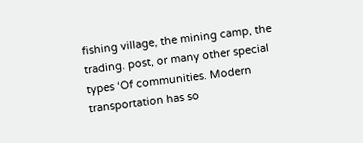fishing village, the mining camp, the trading. post, or many other special types ‘Of communities. Modern transportation has so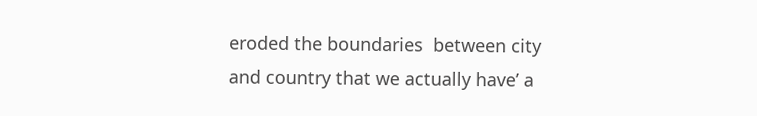eroded the boundaries  between city and country that we actually have’ a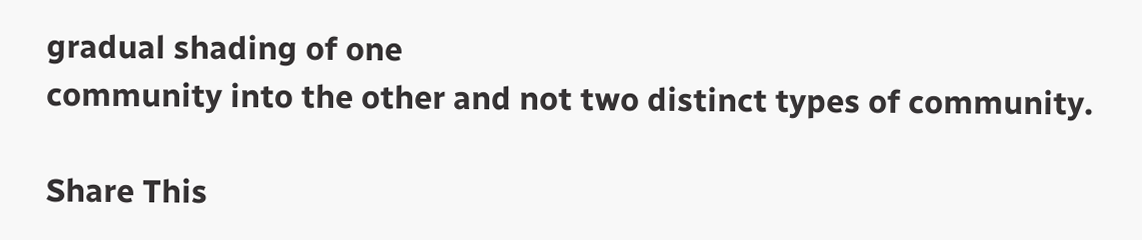gradual shading of one
community into the other and not two distinct types of community.

Share This